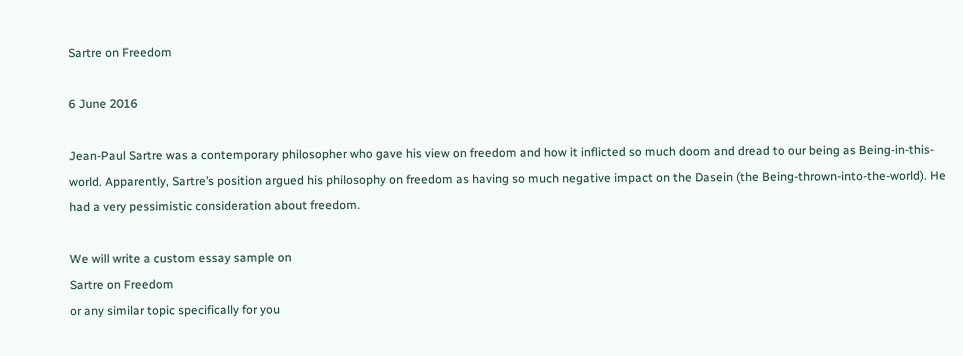Sartre on Freedom

6 June 2016

Jean-Paul Sartre was a contemporary philosopher who gave his view on freedom and how it inflicted so much doom and dread to our being as Being-in-this-world. Apparently, Sartre’s position argued his philosophy on freedom as having so much negative impact on the Dasein (the Being-thrown-into-the-world). He had a very pessimistic consideration about freedom.

We will write a custom essay sample on
Sartre on Freedom
or any similar topic specifically for you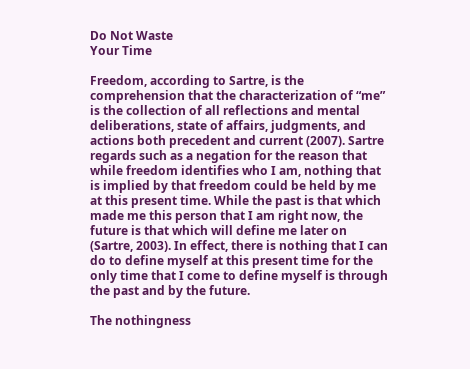Do Not Waste
Your Time

Freedom, according to Sartre, is the comprehension that the characterization of “me” is the collection of all reflections and mental deliberations, state of affairs, judgments, and actions both precedent and current (2007). Sartre regards such as a negation for the reason that while freedom identifies who I am, nothing that is implied by that freedom could be held by me at this present time. While the past is that which made me this person that I am right now, the future is that which will define me later on (Sartre, 2003). In effect, there is nothing that I can do to define myself at this present time for the only time that I come to define myself is through the past and by the future.

The nothingness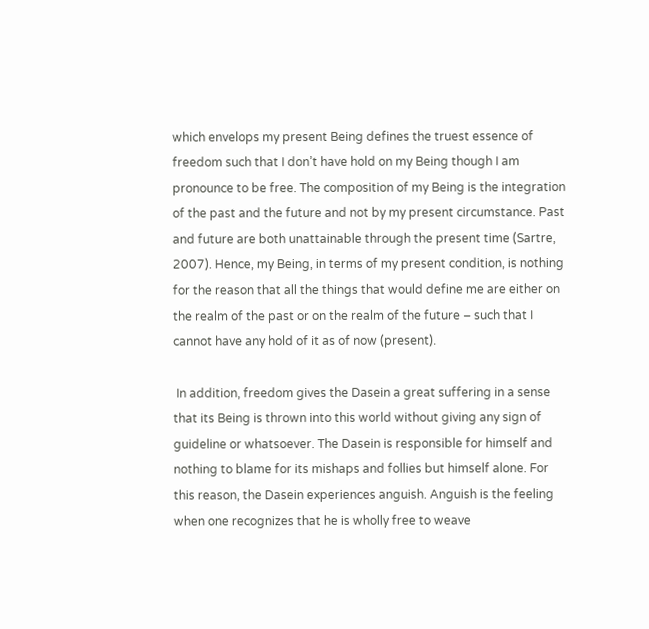which envelops my present Being defines the truest essence of freedom such that I don’t have hold on my Being though I am pronounce to be free. The composition of my Being is the integration of the past and the future and not by my present circumstance. Past and future are both unattainable through the present time (Sartre, 2007). Hence, my Being, in terms of my present condition, is nothing for the reason that all the things that would define me are either on the realm of the past or on the realm of the future – such that I cannot have any hold of it as of now (present).

 In addition, freedom gives the Dasein a great suffering in a sense that its Being is thrown into this world without giving any sign of guideline or whatsoever. The Dasein is responsible for himself and nothing to blame for its mishaps and follies but himself alone. For this reason, the Dasein experiences anguish. Anguish is the feeling when one recognizes that he is wholly free to weave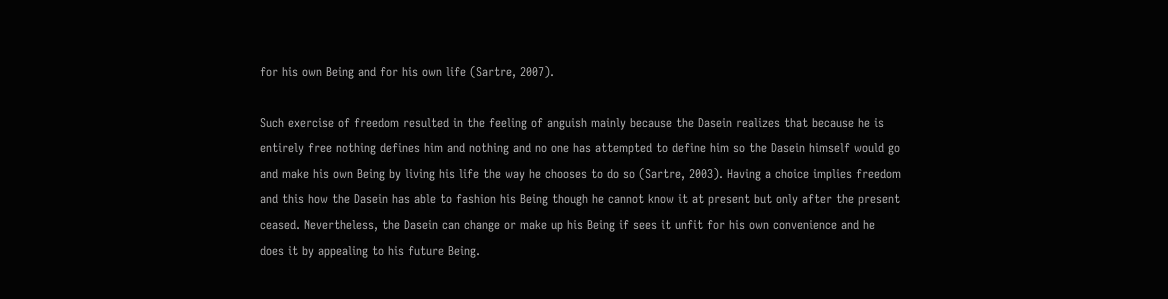for his own Being and for his own life (Sartre, 2007).

Such exercise of freedom resulted in the feeling of anguish mainly because the Dasein realizes that because he is entirely free nothing defines him and nothing and no one has attempted to define him so the Dasein himself would go and make his own Being by living his life the way he chooses to do so (Sartre, 2003). Having a choice implies freedom and this how the Dasein has able to fashion his Being though he cannot know it at present but only after the present ceased. Nevertheless, the Dasein can change or make up his Being if sees it unfit for his own convenience and he does it by appealing to his future Being.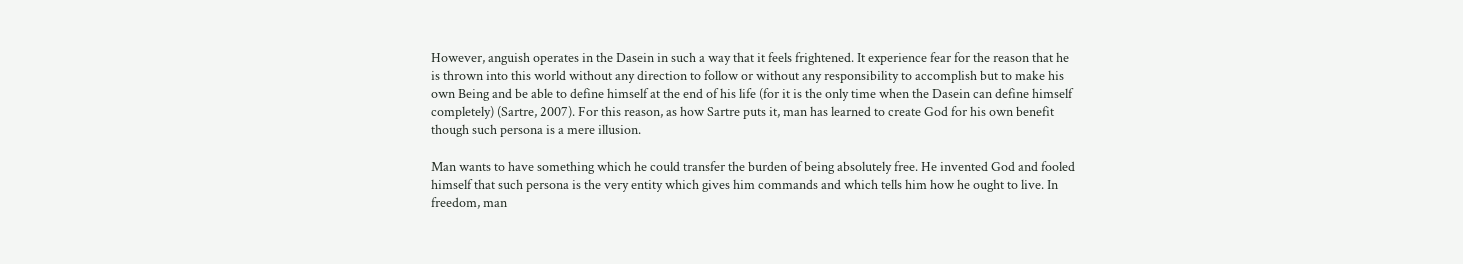However, anguish operates in the Dasein in such a way that it feels frightened. It experience fear for the reason that he is thrown into this world without any direction to follow or without any responsibility to accomplish but to make his own Being and be able to define himself at the end of his life (for it is the only time when the Dasein can define himself completely) (Sartre, 2007). For this reason, as how Sartre puts it, man has learned to create God for his own benefit though such persona is a mere illusion.

Man wants to have something which he could transfer the burden of being absolutely free. He invented God and fooled himself that such persona is the very entity which gives him commands and which tells him how he ought to live. In freedom, man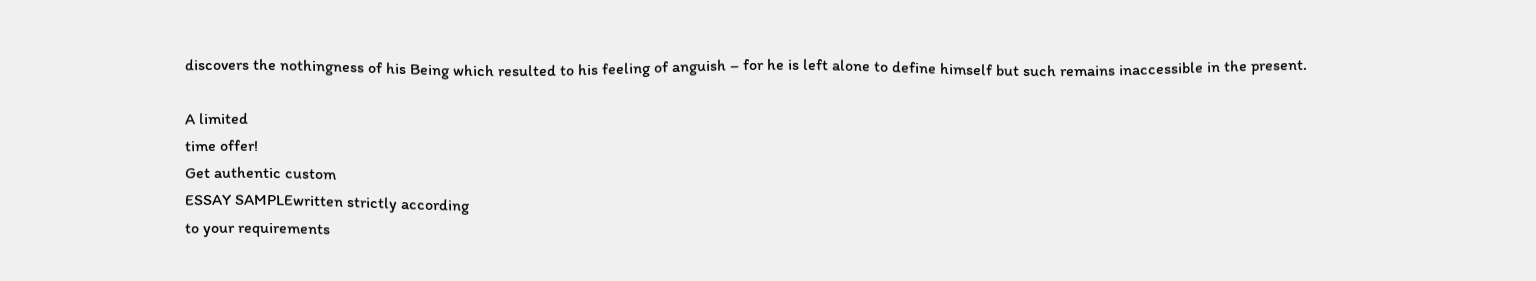discovers the nothingness of his Being which resulted to his feeling of anguish – for he is left alone to define himself but such remains inaccessible in the present.

A limited
time offer!
Get authentic custom
ESSAY SAMPLEwritten strictly according
to your requirements